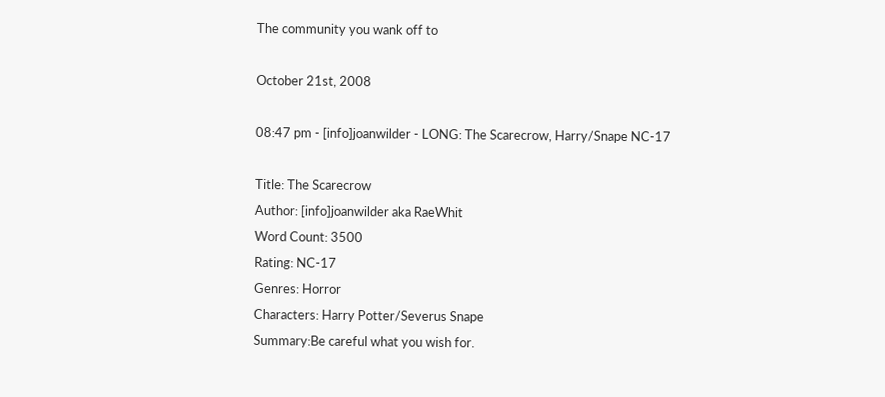The community you wank off to

October 21st, 2008

08:47 pm - [info]joanwilder - LONG: The Scarecrow, Harry/Snape NC-17

Title: The Scarecrow
Author: [info]joanwilder aka RaeWhit
Word Count: 3500
Rating: NC-17
Genres: Horror
Characters: Harry Potter/Severus Snape
Summary:Be careful what you wish for.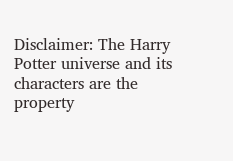Disclaimer: The Harry Potter universe and its characters are the property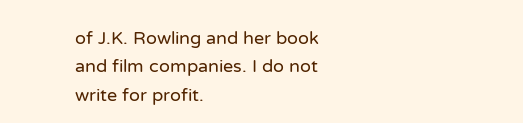of J.K. Rowling and her book and film companies. I do not write for profit.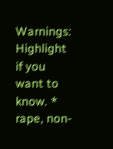Warnings: Highlight if you want to know. * rape, non-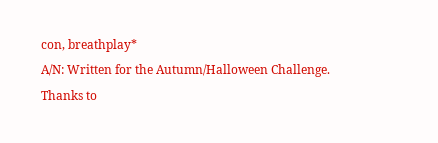con, breathplay*
A/N: Written for the Autumn/Halloween Challenge. Thanks to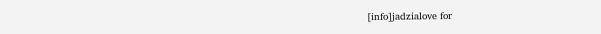[info]jadzialove for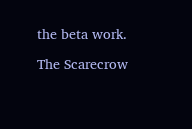the beta work.

The Scarecrow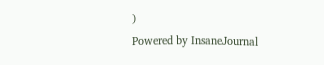)
Powered by InsaneJournal